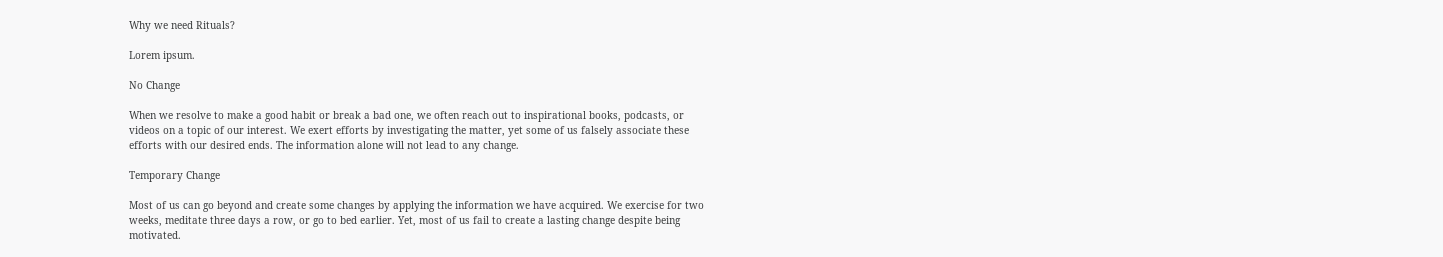Why we need Rituals?

Lorem ipsum.

No Change

When we resolve to make a good habit or break a bad one, we often reach out to inspirational books, podcasts, or videos on a topic of our interest. We exert efforts by investigating the matter, yet some of us falsely associate these efforts with our desired ends. The information alone will not lead to any change.

Temporary Change

Most of us can go beyond and create some changes by applying the information we have acquired. We exercise for two weeks, meditate three days a row, or go to bed earlier. Yet, most of us fail to create a lasting change despite being motivated.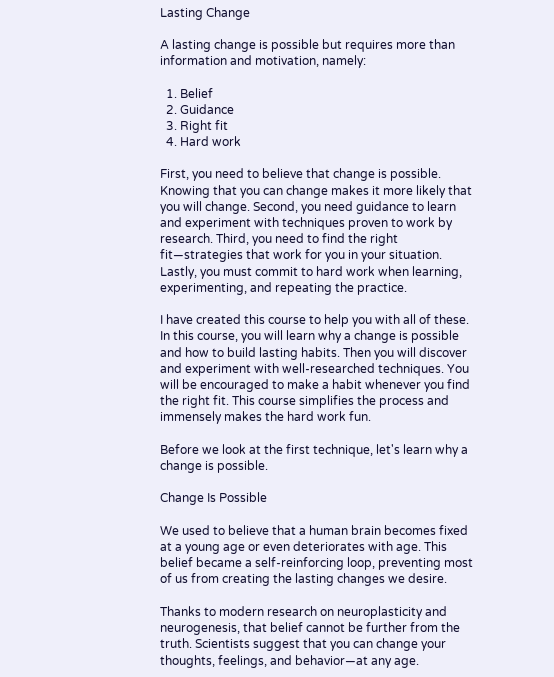Lasting Change

A lasting change is possible but requires more than information and motivation, namely:

  1. Belief
  2. Guidance
  3. Right fit
  4. Hard work

First, you need to believe that change is possible. Knowing that you can change makes it more likely that you will change. Second, you need guidance to learn and experiment with techniques proven to work by research. Third, you need to find the right fit—strategies that work for you in your situation. Lastly, you must commit to hard work when learning, experimenting, and repeating the practice.

I have created this course to help you with all of these. In this course, you will learn why a change is possible and how to build lasting habits. Then you will discover and experiment with well-researched techniques. You will be encouraged to make a habit whenever you find the right fit. This course simplifies the process and immensely makes the hard work fun.

Before we look at the first technique, let's learn why a change is possible.

Change Is Possible

We used to believe that a human brain becomes fixed at a young age or even deteriorates with age. This belief became a self-reinforcing loop, preventing most of us from creating the lasting changes we desire.

Thanks to modern research on neuroplasticity and neurogenesis, that belief cannot be further from the truth. Scientists suggest that you can change your thoughts, feelings, and behavior—at any age.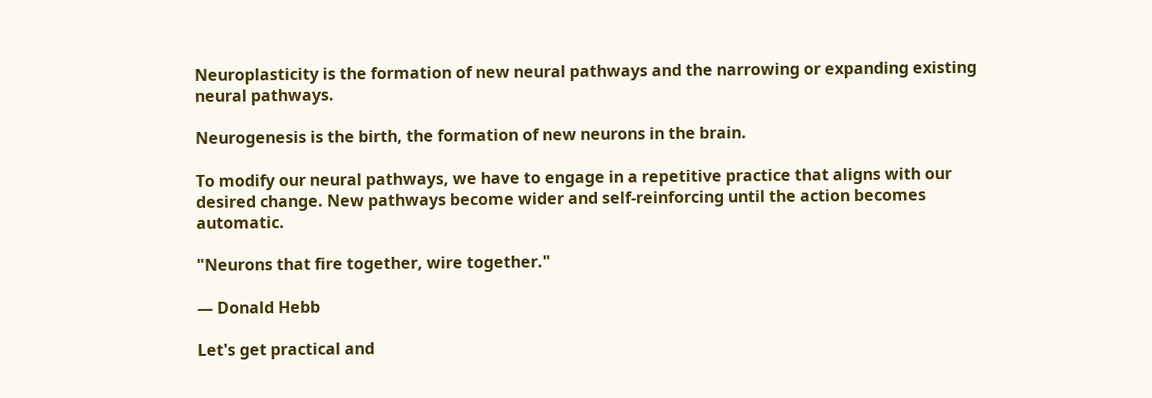Neuroplasticity is the formation of new neural pathways and the narrowing or expanding existing neural pathways.

Neurogenesis is the birth, the formation of new neurons in the brain.

To modify our neural pathways, we have to engage in a repetitive practice that aligns with our desired change. New pathways become wider and self-reinforcing until the action becomes automatic.

"Neurons that fire together, wire together."

— Donald Hebb

Let's get practical and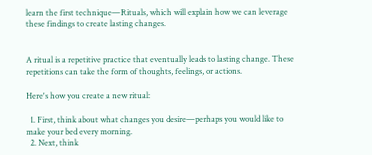learn the first technique—Rituals, which will explain how we can leverage these findings to create lasting changes.


A ritual is a repetitive practice that eventually leads to lasting change. These repetitions can take the form of thoughts, feelings, or actions.

Here's how you create a new ritual:

  1. First, think about what changes you desire—perhaps you would like to make your bed every morning.
  2. Next, think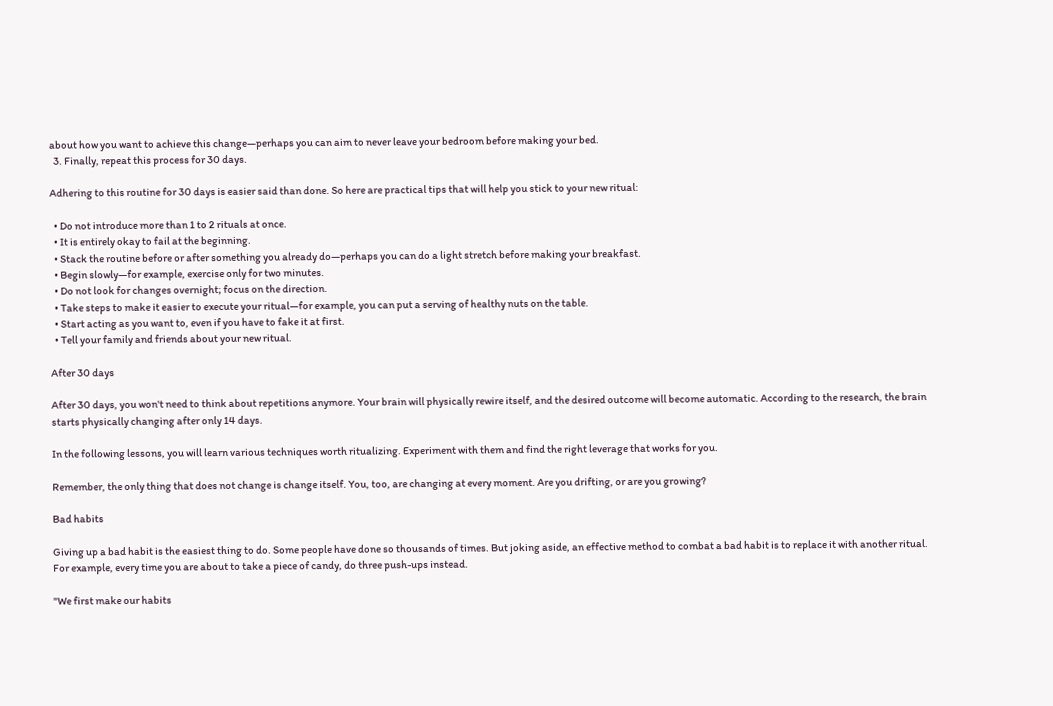about how you want to achieve this change—perhaps you can aim to never leave your bedroom before making your bed.
  3. Finally, repeat this process for 30 days.

Adhering to this routine for 30 days is easier said than done. So here are practical tips that will help you stick to your new ritual:

  • Do not introduce more than 1 to 2 rituals at once.
  • It is entirely okay to fail at the beginning.
  • Stack the routine before or after something you already do—perhaps you can do a light stretch before making your breakfast.
  • Begin slowly—for example, exercise only for two minutes.
  • Do not look for changes overnight; focus on the direction.
  • Take steps to make it easier to execute your ritual—for example, you can put a serving of healthy nuts on the table.
  • Start acting as you want to, even if you have to fake it at first.
  • Tell your family and friends about your new ritual.

After 30 days

After 30 days, you won't need to think about repetitions anymore. Your brain will physically rewire itself, and the desired outcome will become automatic. According to the research, the brain starts physically changing after only 14 days.

In the following lessons, you will learn various techniques worth ritualizing. Experiment with them and find the right leverage that works for you.

Remember, the only thing that does not change is change itself. You, too, are changing at every moment. Are you drifting, or are you growing?

Bad habits

Giving up a bad habit is the easiest thing to do. Some people have done so thousands of times. But joking aside, an effective method to combat a bad habit is to replace it with another ritual. For example, every time you are about to take a piece of candy, do three push-ups instead.

"We first make our habits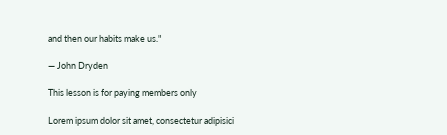and then our habits make us."

— John Dryden

This lesson is for paying members only

Lorem ipsum dolor sit amet, consectetur adipisici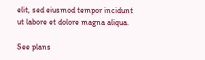elit, sed eiusmod tempor incidunt ut labore et dolore magna aliqua.

See plans